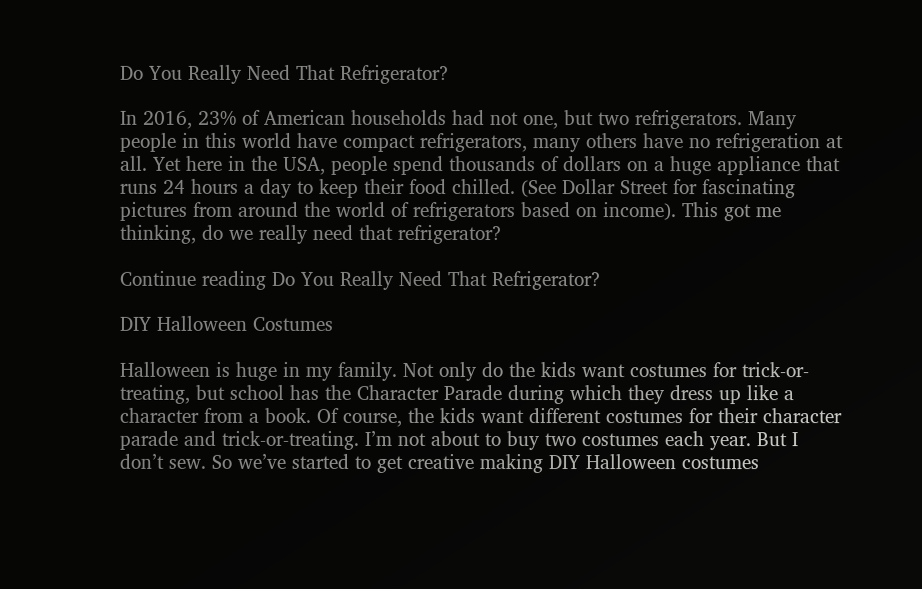Do You Really Need That Refrigerator?

In 2016, 23% of American households had not one, but two refrigerators. Many people in this world have compact refrigerators, many others have no refrigeration at all. Yet here in the USA, people spend thousands of dollars on a huge appliance that runs 24 hours a day to keep their food chilled. (See Dollar Street for fascinating pictures from around the world of refrigerators based on income). This got me thinking, do we really need that refrigerator?

Continue reading Do You Really Need That Refrigerator?

DIY Halloween Costumes

Halloween is huge in my family. Not only do the kids want costumes for trick-or-treating, but school has the Character Parade during which they dress up like a character from a book. Of course, the kids want different costumes for their character parade and trick-or-treating. I’m not about to buy two costumes each year. But I don’t sew. So we’ve started to get creative making DIY Halloween costumes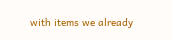with items we already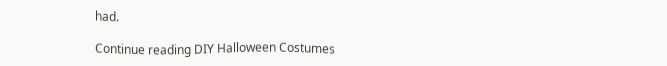had.

Continue reading DIY Halloween Costumes